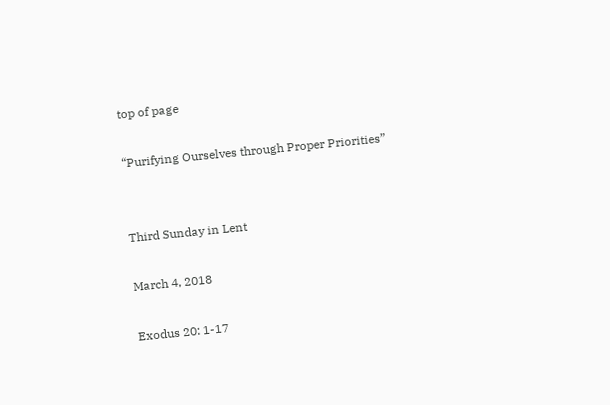top of page

“Purifying Ourselves through Proper Priorities”


Third Sunday in Lent

March 4, 2018

Exodus 20: 1-17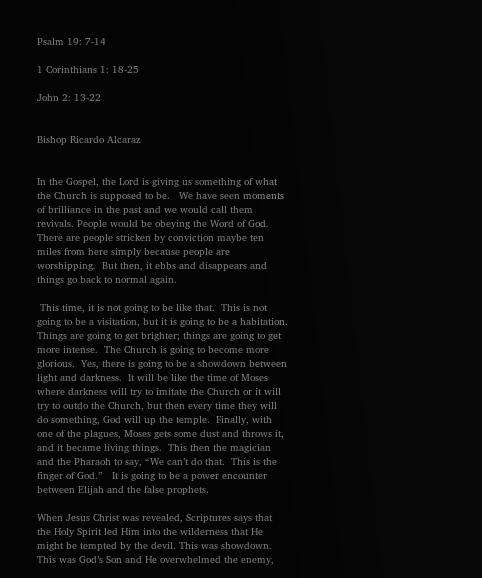Psalm 19: 7-14

1 Corinthians 1: 18-25

John 2: 13-22


Bishop Ricardo Alcaraz


In the Gospel, the Lord is giving us something of what the Church is supposed to be.   We have seen moments of brilliance in the past and we would call them revivals. People would be obeying the Word of God.  There are people stricken by conviction maybe ten miles from here simply because people are worshipping.  But then, it ebbs and disappears and things go back to normal again.

 This time, it is not going to be like that.  This is not going to be a visitation, but it is going to be a habitation. Things are going to get brighter; things are going to get more intense.  The Church is going to become more glorious.  Yes, there is going to be a showdown between light and darkness.  It will be like the time of Moses where darkness will try to imitate the Church or it will try to outdo the Church, but then every time they will do something, God will up the temple.  Finally, with one of the plagues, Moses gets some dust and throws it, and it became living things.  This then the magician and the Pharaoh to say, “We can’t do that.  This is the finger of God.”   It is going to be a power encounter between Elijah and the false prophets.

When Jesus Christ was revealed, Scriptures says that the Holy Spirit led Him into the wilderness that He might be tempted by the devil. This was showdown. This was God’s Son and He overwhelmed the enemy,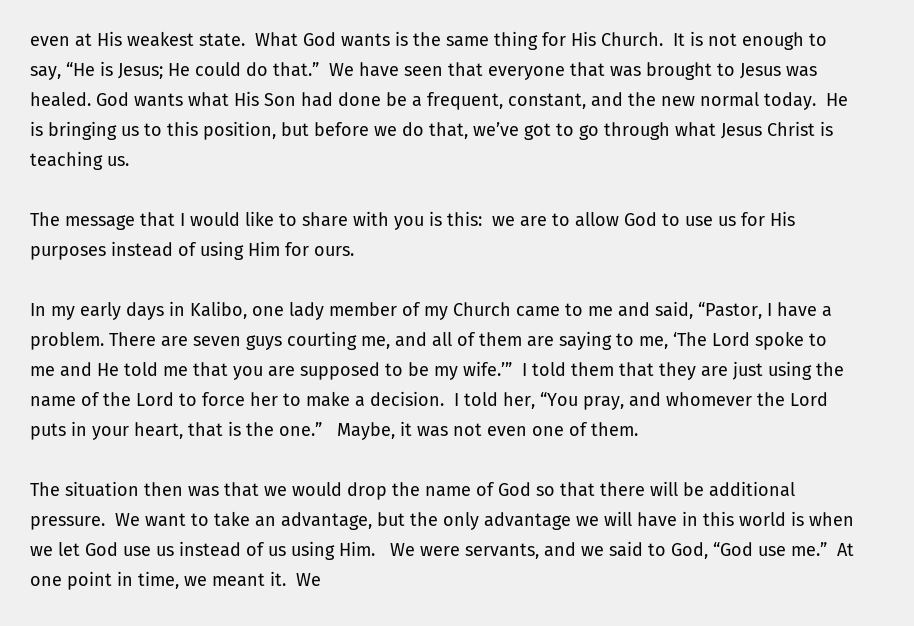even at His weakest state.  What God wants is the same thing for His Church.  It is not enough to say, “He is Jesus; He could do that.”  We have seen that everyone that was brought to Jesus was healed. God wants what His Son had done be a frequent, constant, and the new normal today.  He is bringing us to this position, but before we do that, we’ve got to go through what Jesus Christ is teaching us.

The message that I would like to share with you is this:  we are to allow God to use us for His purposes instead of using Him for ours.

In my early days in Kalibo, one lady member of my Church came to me and said, “Pastor, I have a problem. There are seven guys courting me, and all of them are saying to me, ‘The Lord spoke to me and He told me that you are supposed to be my wife.’”  I told them that they are just using the name of the Lord to force her to make a decision.  I told her, “You pray, and whomever the Lord puts in your heart, that is the one.”   Maybe, it was not even one of them.

The situation then was that we would drop the name of God so that there will be additional pressure.  We want to take an advantage, but the only advantage we will have in this world is when we let God use us instead of us using Him.   We were servants, and we said to God, “God use me.”  At one point in time, we meant it.  We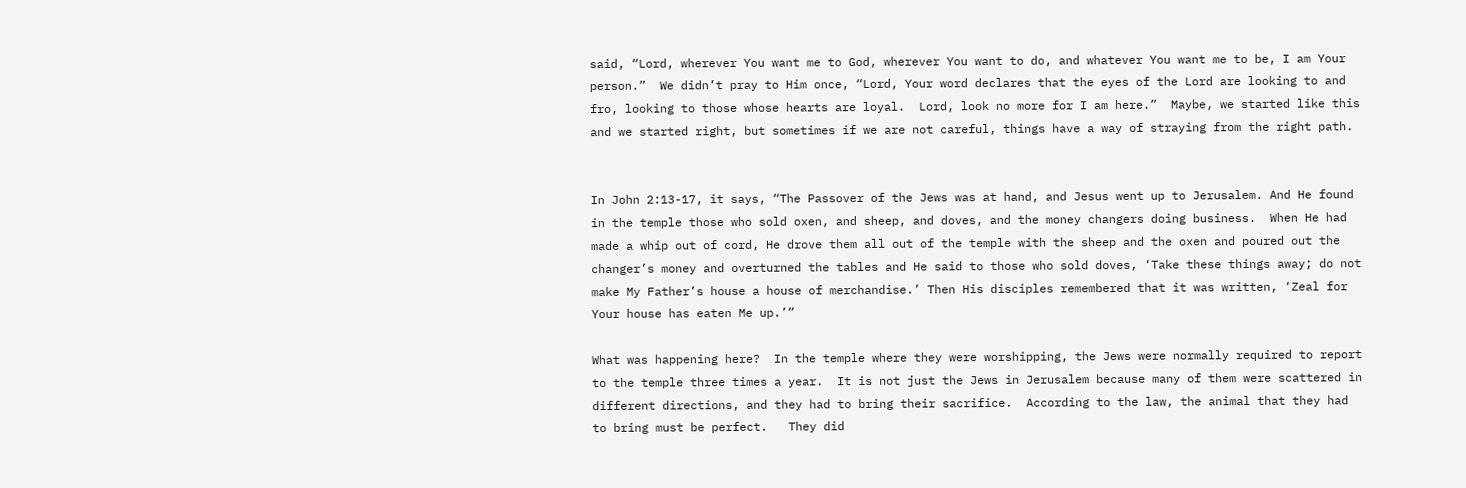said, “Lord, wherever You want me to God, wherever You want to do, and whatever You want me to be, I am Your person.”  We didn’t pray to Him once, “Lord, Your word declares that the eyes of the Lord are looking to and fro, looking to those whose hearts are loyal.  Lord, look no more for I am here.”  Maybe, we started like this and we started right, but sometimes if we are not careful, things have a way of straying from the right path.


In John 2:13-17, it says, “The Passover of the Jews was at hand, and Jesus went up to Jerusalem. And He found in the temple those who sold oxen, and sheep, and doves, and the money changers doing business.  When He had made a whip out of cord, He drove them all out of the temple with the sheep and the oxen and poured out the changer’s money and overturned the tables and He said to those who sold doves, ‘Take these things away; do not make My Father’s house a house of merchandise.’ Then His disciples remembered that it was written, ‘Zeal for Your house has eaten Me up.’”

What was happening here?  In the temple where they were worshipping, the Jews were normally required to report to the temple three times a year.  It is not just the Jews in Jerusalem because many of them were scattered in different directions, and they had to bring their sacrifice.  According to the law, the animal that they had to bring must be perfect.   They did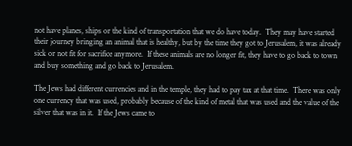not have planes, ships or the kind of transportation that we do have today.  They may have started their journey bringing an animal that is healthy, but by the time they got to Jerusalem, it was already sick or not fit for sacrifice anymore.  If these animals are no longer fit, they have to go back to town and buy something and go back to Jerusalem.

The Jews had different currencies and in the temple, they had to pay tax at that time.  There was only one currency that was used, probably because of the kind of metal that was used and the value of the silver that was in it.  If the Jews came to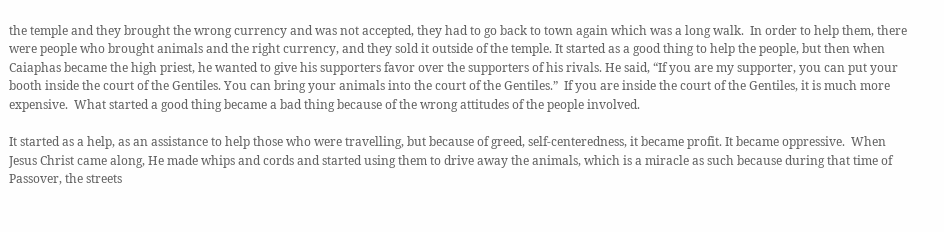the temple and they brought the wrong currency and was not accepted, they had to go back to town again which was a long walk.  In order to help them, there were people who brought animals and the right currency, and they sold it outside of the temple. It started as a good thing to help the people, but then when Caiaphas became the high priest, he wanted to give his supporters favor over the supporters of his rivals. He said, “If you are my supporter, you can put your booth inside the court of the Gentiles. You can bring your animals into the court of the Gentiles.”  If you are inside the court of the Gentiles, it is much more expensive.  What started a good thing became a bad thing because of the wrong attitudes of the people involved.

It started as a help, as an assistance to help those who were travelling, but because of greed, self-centeredness, it became profit. It became oppressive.  When Jesus Christ came along, He made whips and cords and started using them to drive away the animals, which is a miracle as such because during that time of Passover, the streets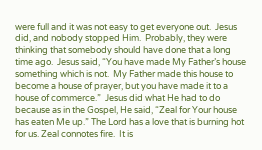were full and it was not easy to get everyone out.  Jesus did, and nobody stopped Him.  Probably, they were thinking that somebody should have done that a long time ago.  Jesus said, “You have made My Father’s house something which is not.  My Father made this house to become a house of prayer, but you have made it to a house of commerce.”  Jesus did what He had to do because as in the Gospel, He said, “Zeal for Your house has eaten Me up.” The Lord has a love that is burning hot for us. Zeal connotes fire.  It is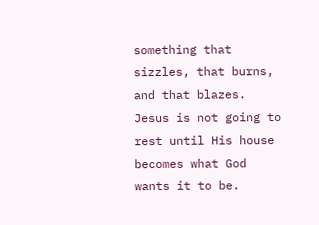something that sizzles, that burns, and that blazes.  Jesus is not going to rest until His house becomes what God wants it to be.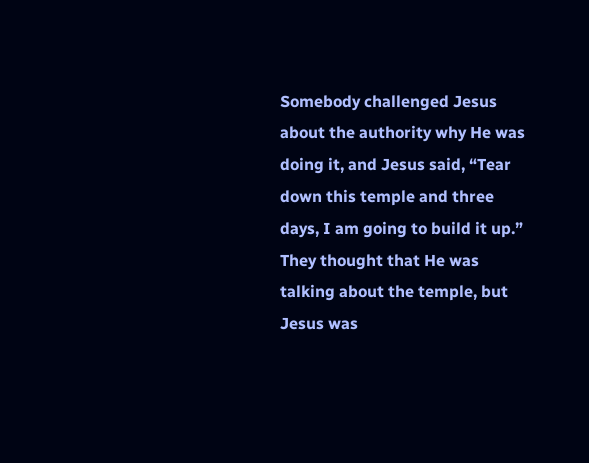Somebody challenged Jesus about the authority why He was doing it, and Jesus said, “Tear down this temple and three days, I am going to build it up.”  They thought that He was talking about the temple, but Jesus was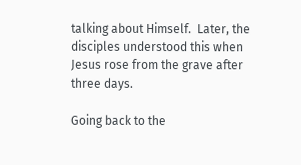talking about Himself.  Later, the disciples understood this when Jesus rose from the grave after three days.

Going back to the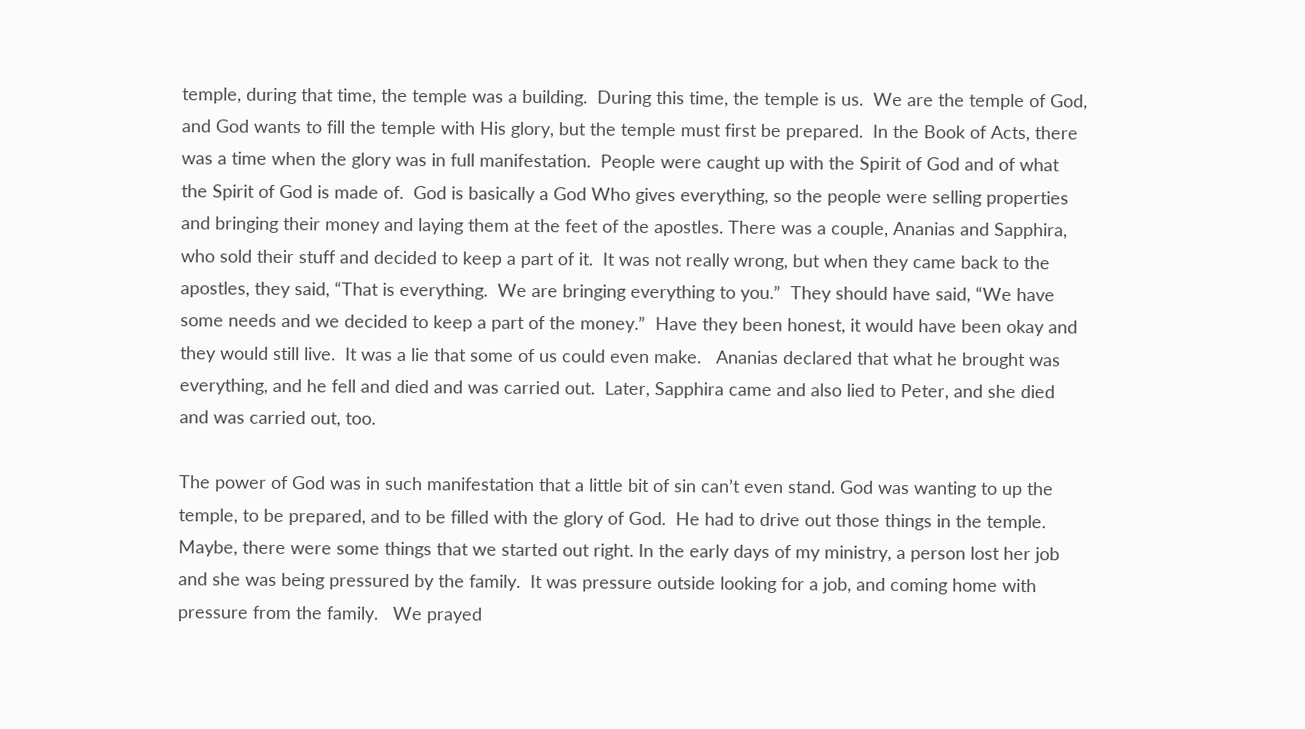temple, during that time, the temple was a building.  During this time, the temple is us.  We are the temple of God, and God wants to fill the temple with His glory, but the temple must first be prepared.  In the Book of Acts, there was a time when the glory was in full manifestation.  People were caught up with the Spirit of God and of what the Spirit of God is made of.  God is basically a God Who gives everything, so the people were selling properties and bringing their money and laying them at the feet of the apostles. There was a couple, Ananias and Sapphira, who sold their stuff and decided to keep a part of it.  It was not really wrong, but when they came back to the apostles, they said, “That is everything.  We are bringing everything to you.”  They should have said, “We have some needs and we decided to keep a part of the money.”  Have they been honest, it would have been okay and they would still live.  It was a lie that some of us could even make.   Ananias declared that what he brought was everything, and he fell and died and was carried out.  Later, Sapphira came and also lied to Peter, and she died and was carried out, too.

The power of God was in such manifestation that a little bit of sin can’t even stand. God was wanting to up the temple, to be prepared, and to be filled with the glory of God.  He had to drive out those things in the temple. Maybe, there were some things that we started out right. In the early days of my ministry, a person lost her job and she was being pressured by the family.  It was pressure outside looking for a job, and coming home with pressure from the family.   We prayed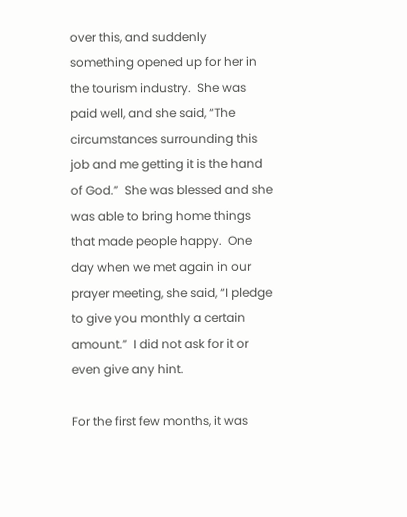over this, and suddenly something opened up for her in the tourism industry.  She was paid well, and she said, “The circumstances surrounding this job and me getting it is the hand of God.”  She was blessed and she was able to bring home things that made people happy.  One day when we met again in our prayer meeting, she said, “I pledge to give you monthly a certain amount.”  I did not ask for it or even give any hint.

For the first few months, it was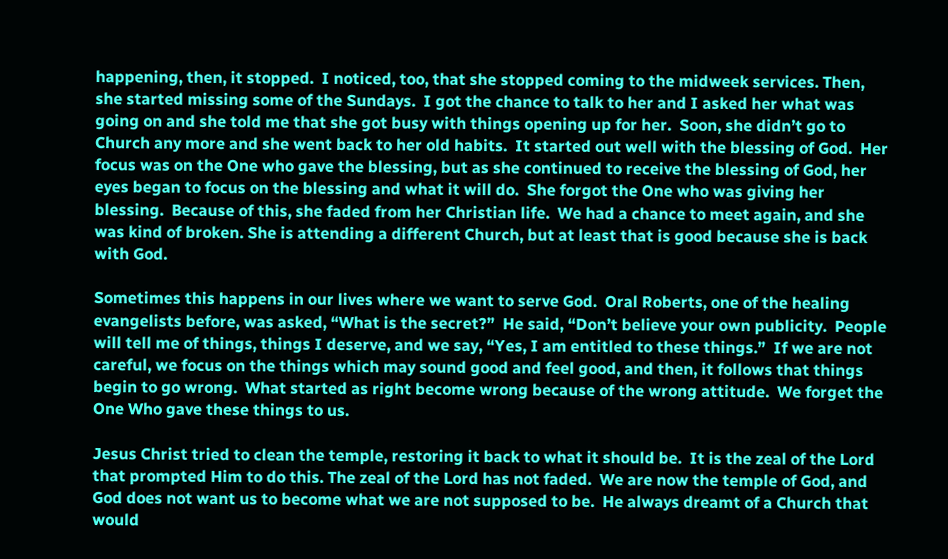happening, then, it stopped.  I noticed, too, that she stopped coming to the midweek services. Then, she started missing some of the Sundays.  I got the chance to talk to her and I asked her what was going on and she told me that she got busy with things opening up for her.  Soon, she didn’t go to Church any more and she went back to her old habits.  It started out well with the blessing of God.  Her focus was on the One who gave the blessing, but as she continued to receive the blessing of God, her eyes began to focus on the blessing and what it will do.  She forgot the One who was giving her blessing.  Because of this, she faded from her Christian life.  We had a chance to meet again, and she was kind of broken. She is attending a different Church, but at least that is good because she is back with God.

Sometimes this happens in our lives where we want to serve God.  Oral Roberts, one of the healing evangelists before, was asked, “What is the secret?”  He said, “Don’t believe your own publicity.  People will tell me of things, things I deserve, and we say, “Yes, I am entitled to these things.”  If we are not careful, we focus on the things which may sound good and feel good, and then, it follows that things begin to go wrong.  What started as right become wrong because of the wrong attitude.  We forget the One Who gave these things to us.

Jesus Christ tried to clean the temple, restoring it back to what it should be.  It is the zeal of the Lord that prompted Him to do this. The zeal of the Lord has not faded.  We are now the temple of God, and God does not want us to become what we are not supposed to be.  He always dreamt of a Church that would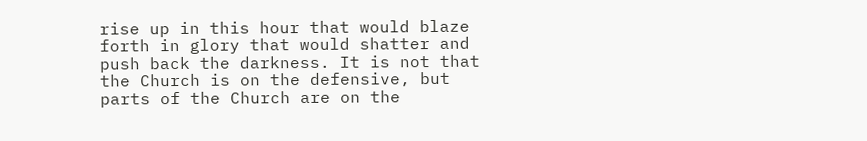rise up in this hour that would blaze forth in glory that would shatter and push back the darkness. It is not that the Church is on the defensive, but parts of the Church are on the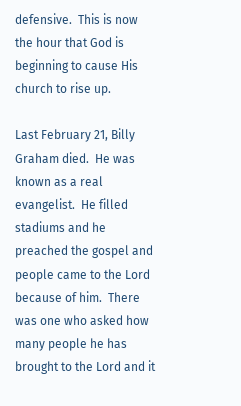defensive.  This is now the hour that God is beginning to cause His church to rise up.

Last February 21, Billy Graham died.  He was known as a real evangelist.  He filled stadiums and he preached the gospel and people came to the Lord because of him.  There was one who asked how many people he has brought to the Lord and it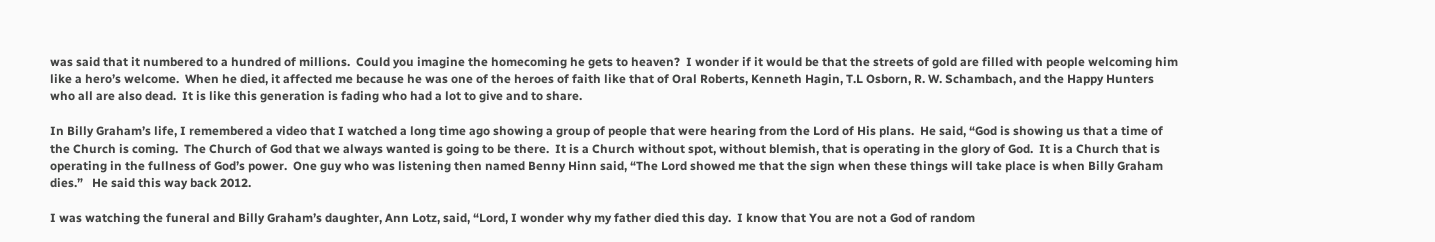was said that it numbered to a hundred of millions.  Could you imagine the homecoming he gets to heaven?  I wonder if it would be that the streets of gold are filled with people welcoming him like a hero’s welcome.  When he died, it affected me because he was one of the heroes of faith like that of Oral Roberts, Kenneth Hagin, T.L Osborn, R. W. Schambach, and the Happy Hunters who all are also dead.  It is like this generation is fading who had a lot to give and to share.

In Billy Graham’s life, I remembered a video that I watched a long time ago showing a group of people that were hearing from the Lord of His plans.  He said, “God is showing us that a time of the Church is coming.  The Church of God that we always wanted is going to be there.  It is a Church without spot, without blemish, that is operating in the glory of God.  It is a Church that is operating in the fullness of God’s power.  One guy who was listening then named Benny Hinn said, “The Lord showed me that the sign when these things will take place is when Billy Graham dies.”   He said this way back 2012.

I was watching the funeral and Billy Graham’s daughter, Ann Lotz, said, “Lord, I wonder why my father died this day.  I know that You are not a God of random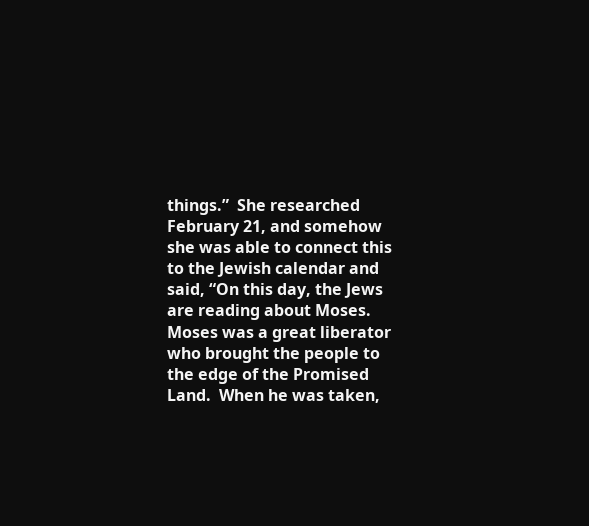things.”  She researched February 21, and somehow she was able to connect this to the Jewish calendar and said, “On this day, the Jews are reading about Moses. Moses was a great liberator who brought the people to the edge of the Promised Land.  When he was taken,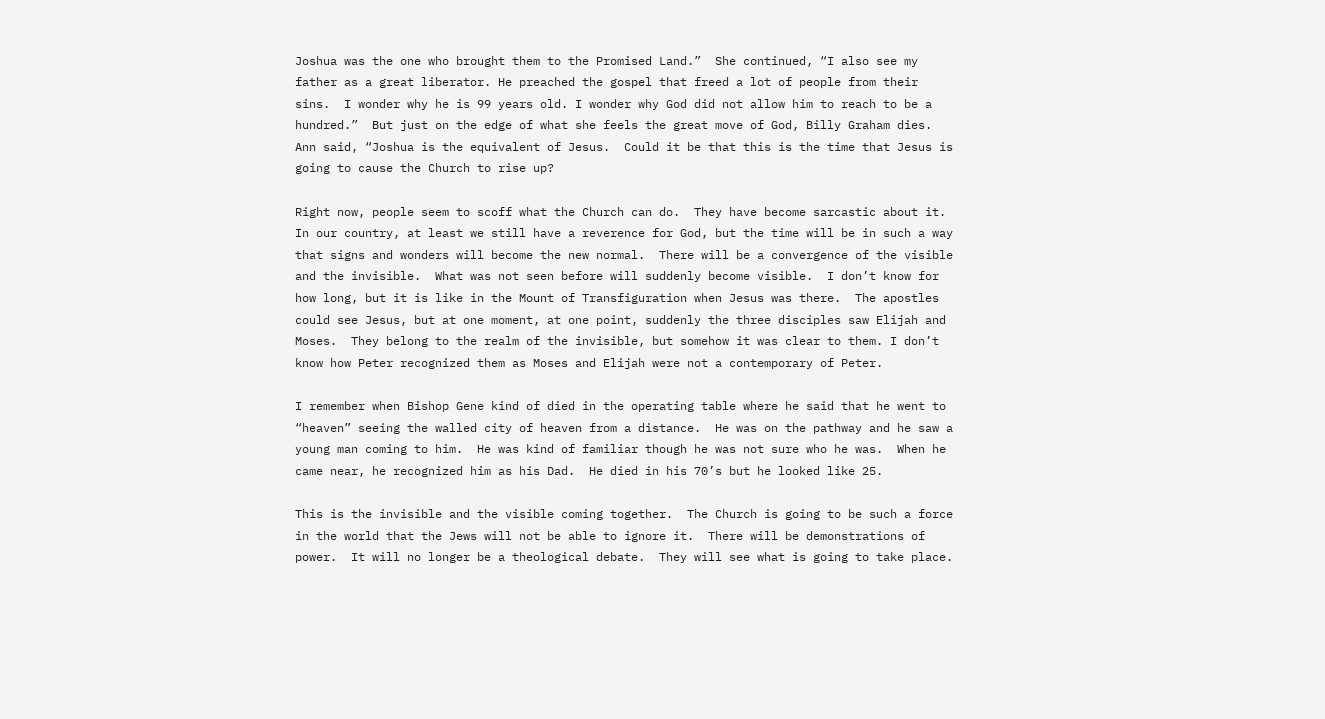Joshua was the one who brought them to the Promised Land.”  She continued, “I also see my father as a great liberator. He preached the gospel that freed a lot of people from their sins.  I wonder why he is 99 years old. I wonder why God did not allow him to reach to be a hundred.”  But just on the edge of what she feels the great move of God, Billy Graham dies.  Ann said, “Joshua is the equivalent of Jesus.  Could it be that this is the time that Jesus is going to cause the Church to rise up?

Right now, people seem to scoff what the Church can do.  They have become sarcastic about it.   In our country, at least we still have a reverence for God, but the time will be in such a way that signs and wonders will become the new normal.  There will be a convergence of the visible and the invisible.  What was not seen before will suddenly become visible.  I don’t know for how long, but it is like in the Mount of Transfiguration when Jesus was there.  The apostles could see Jesus, but at one moment, at one point, suddenly the three disciples saw Elijah and Moses.  They belong to the realm of the invisible, but somehow it was clear to them. I don’t know how Peter recognized them as Moses and Elijah were not a contemporary of Peter.

I remember when Bishop Gene kind of died in the operating table where he said that he went to “heaven” seeing the walled city of heaven from a distance.  He was on the pathway and he saw a young man coming to him.  He was kind of familiar though he was not sure who he was.  When he came near, he recognized him as his Dad.  He died in his 70’s but he looked like 25.

This is the invisible and the visible coming together.  The Church is going to be such a force in the world that the Jews will not be able to ignore it.  There will be demonstrations of power.  It will no longer be a theological debate.  They will see what is going to take place.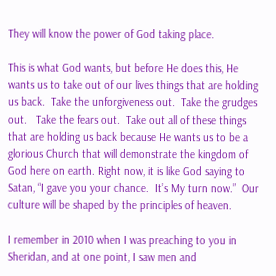They will know the power of God taking place.

This is what God wants, but before He does this, He wants us to take out of our lives things that are holding us back.  Take the unforgiveness out.  Take the grudges out.   Take the fears out.  Take out all of these things that are holding us back because He wants us to be a glorious Church that will demonstrate the kingdom of God here on earth. Right now, it is like God saying to Satan, “I gave you your chance.  It’s My turn now.”  Our culture will be shaped by the principles of heaven.

I remember in 2010 when I was preaching to you in Sheridan, and at one point, I saw men and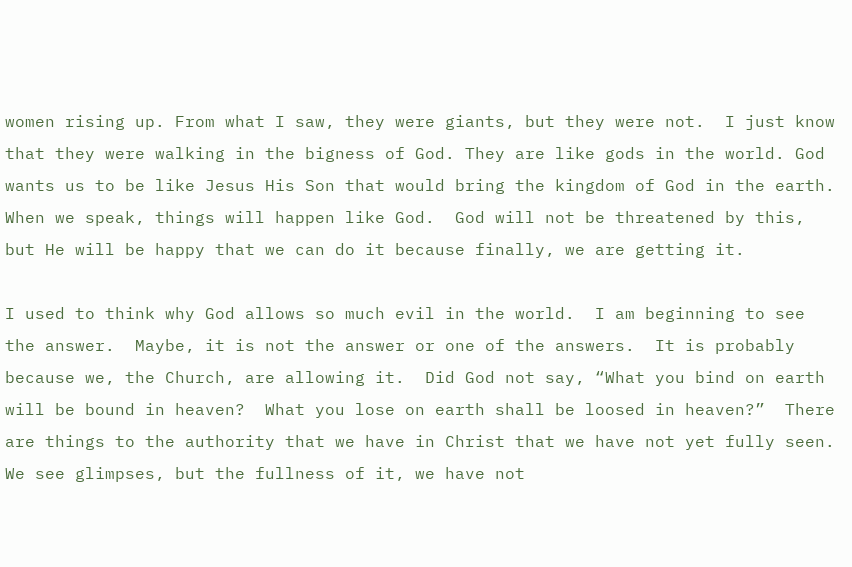women rising up. From what I saw, they were giants, but they were not.  I just know that they were walking in the bigness of God. They are like gods in the world. God wants us to be like Jesus His Son that would bring the kingdom of God in the earth.  When we speak, things will happen like God.  God will not be threatened by this, but He will be happy that we can do it because finally, we are getting it.

I used to think why God allows so much evil in the world.  I am beginning to see the answer.  Maybe, it is not the answer or one of the answers.  It is probably because we, the Church, are allowing it.  Did God not say, “What you bind on earth will be bound in heaven?  What you lose on earth shall be loosed in heaven?”  There are things to the authority that we have in Christ that we have not yet fully seen.  We see glimpses, but the fullness of it, we have not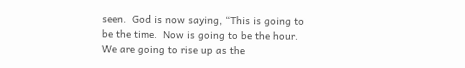seen.  God is now saying, “This is going to be the time.  Now is going to be the hour.  We are going to rise up as the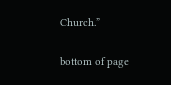Church.”

bottom of page